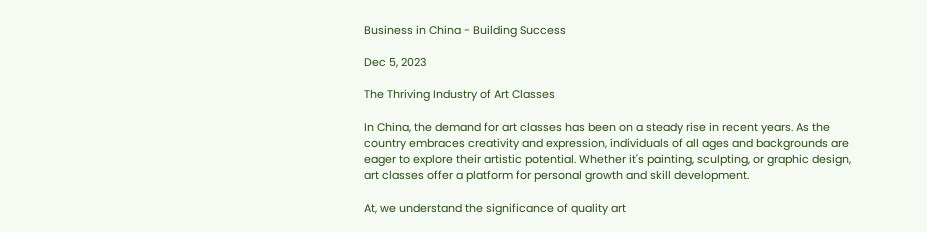Business in China - Building Success

Dec 5, 2023

The Thriving Industry of Art Classes

In China, the demand for art classes has been on a steady rise in recent years. As the country embraces creativity and expression, individuals of all ages and backgrounds are eager to explore their artistic potential. Whether it's painting, sculpting, or graphic design, art classes offer a platform for personal growth and skill development.

At, we understand the significance of quality art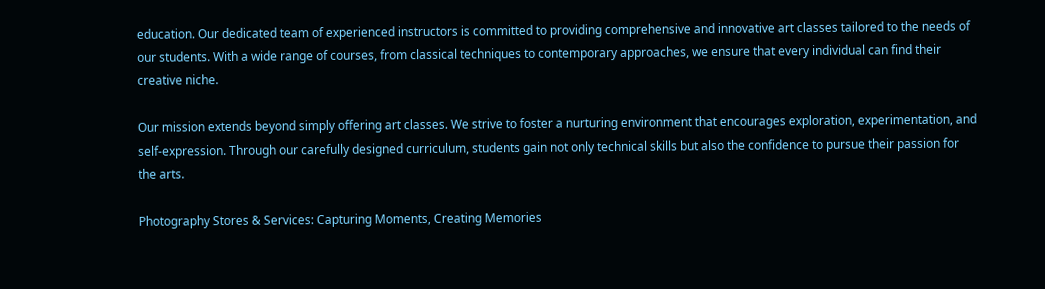education. Our dedicated team of experienced instructors is committed to providing comprehensive and innovative art classes tailored to the needs of our students. With a wide range of courses, from classical techniques to contemporary approaches, we ensure that every individual can find their creative niche.

Our mission extends beyond simply offering art classes. We strive to foster a nurturing environment that encourages exploration, experimentation, and self-expression. Through our carefully designed curriculum, students gain not only technical skills but also the confidence to pursue their passion for the arts.

Photography Stores & Services: Capturing Moments, Creating Memories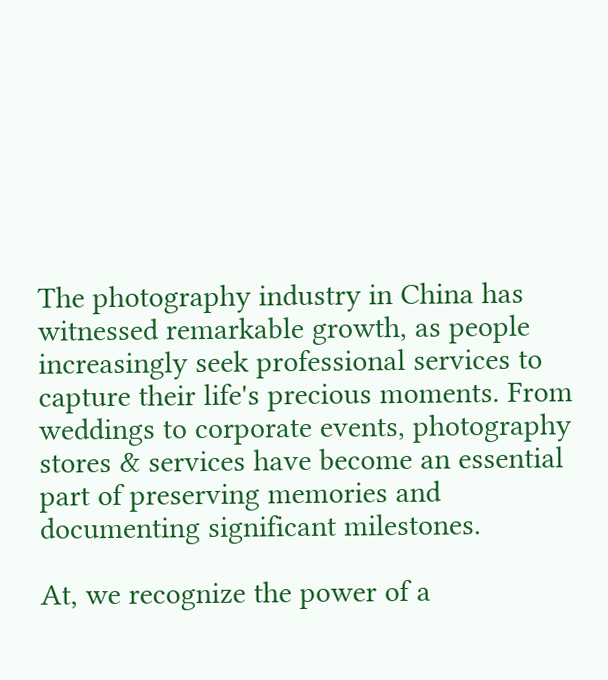The photography industry in China has witnessed remarkable growth, as people increasingly seek professional services to capture their life's precious moments. From weddings to corporate events, photography stores & services have become an essential part of preserving memories and documenting significant milestones.

At, we recognize the power of a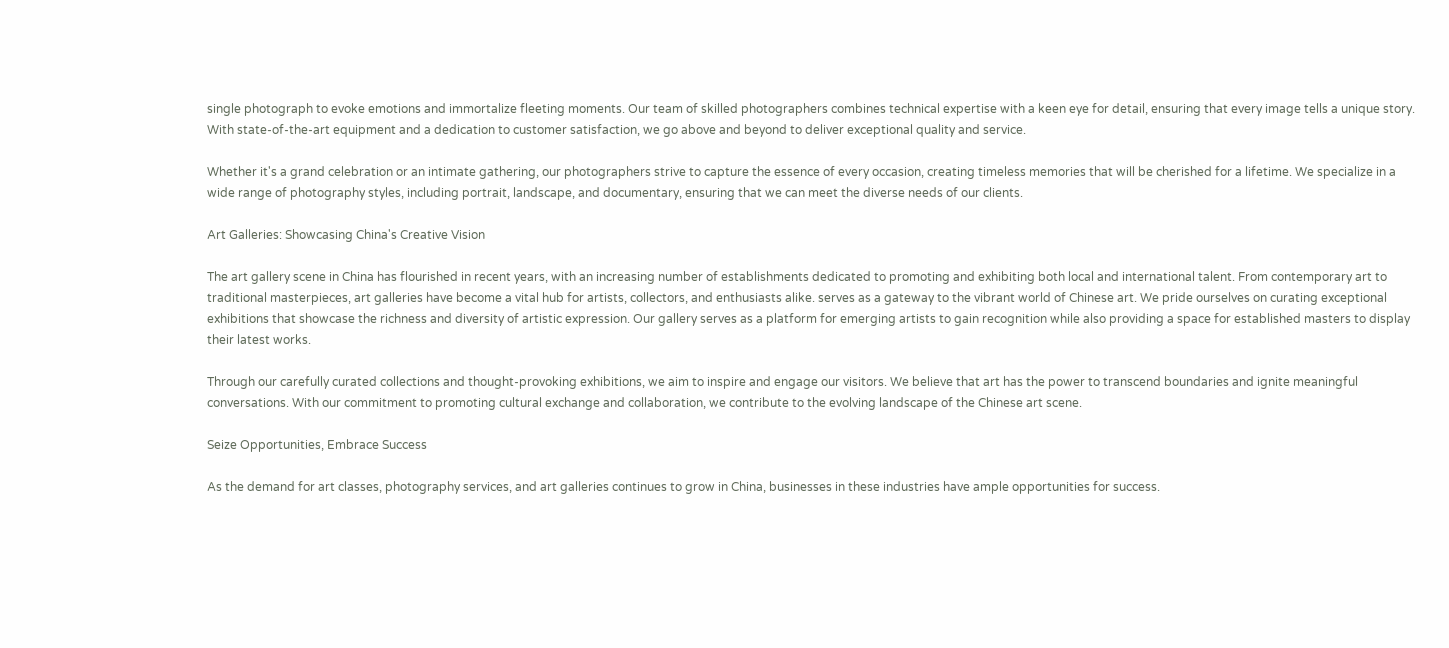single photograph to evoke emotions and immortalize fleeting moments. Our team of skilled photographers combines technical expertise with a keen eye for detail, ensuring that every image tells a unique story. With state-of-the-art equipment and a dedication to customer satisfaction, we go above and beyond to deliver exceptional quality and service.

Whether it's a grand celebration or an intimate gathering, our photographers strive to capture the essence of every occasion, creating timeless memories that will be cherished for a lifetime. We specialize in a wide range of photography styles, including portrait, landscape, and documentary, ensuring that we can meet the diverse needs of our clients.

Art Galleries: Showcasing China's Creative Vision

The art gallery scene in China has flourished in recent years, with an increasing number of establishments dedicated to promoting and exhibiting both local and international talent. From contemporary art to traditional masterpieces, art galleries have become a vital hub for artists, collectors, and enthusiasts alike. serves as a gateway to the vibrant world of Chinese art. We pride ourselves on curating exceptional exhibitions that showcase the richness and diversity of artistic expression. Our gallery serves as a platform for emerging artists to gain recognition while also providing a space for established masters to display their latest works.

Through our carefully curated collections and thought-provoking exhibitions, we aim to inspire and engage our visitors. We believe that art has the power to transcend boundaries and ignite meaningful conversations. With our commitment to promoting cultural exchange and collaboration, we contribute to the evolving landscape of the Chinese art scene.

Seize Opportunities, Embrace Success

As the demand for art classes, photography services, and art galleries continues to grow in China, businesses in these industries have ample opportunities for success.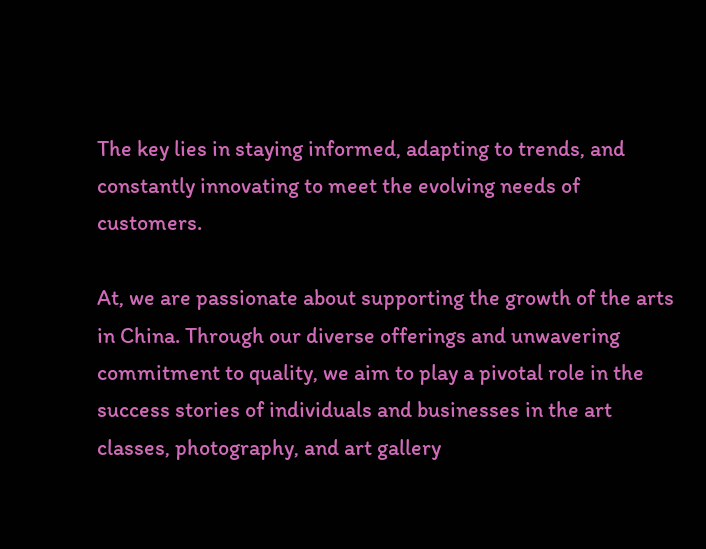The key lies in staying informed, adapting to trends, and constantly innovating to meet the evolving needs of customers.

At, we are passionate about supporting the growth of the arts in China. Through our diverse offerings and unwavering commitment to quality, we aim to play a pivotal role in the success stories of individuals and businesses in the art classes, photography, and art gallery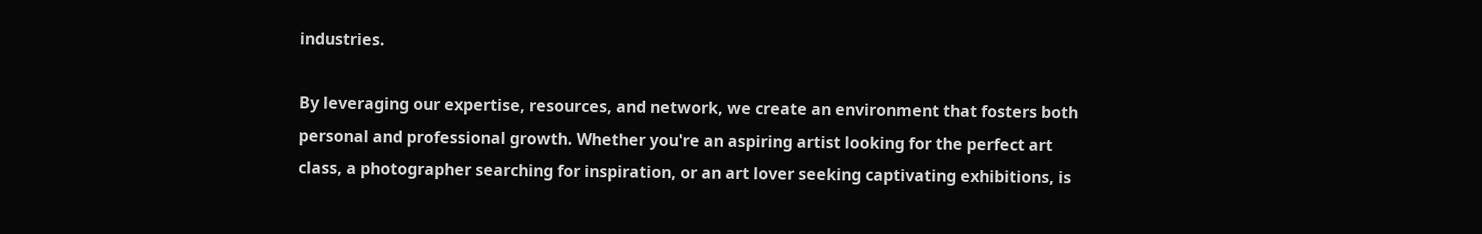industries.

By leveraging our expertise, resources, and network, we create an environment that fosters both personal and professional growth. Whether you're an aspiring artist looking for the perfect art class, a photographer searching for inspiration, or an art lover seeking captivating exhibitions, is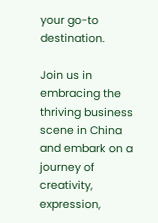your go-to destination.

Join us in embracing the thriving business scene in China and embark on a journey of creativity, expression,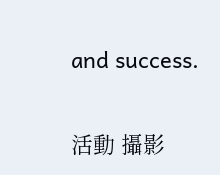and success.

活動 攝影